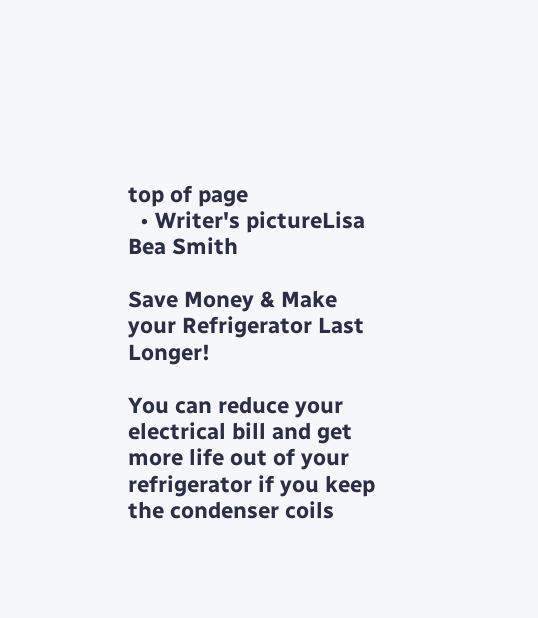top of page
  • Writer's pictureLisa Bea Smith

Save Money & Make your Refrigerator Last Longer!

You can reduce your electrical bill and get more life out of your refrigerator if you keep the condenser coils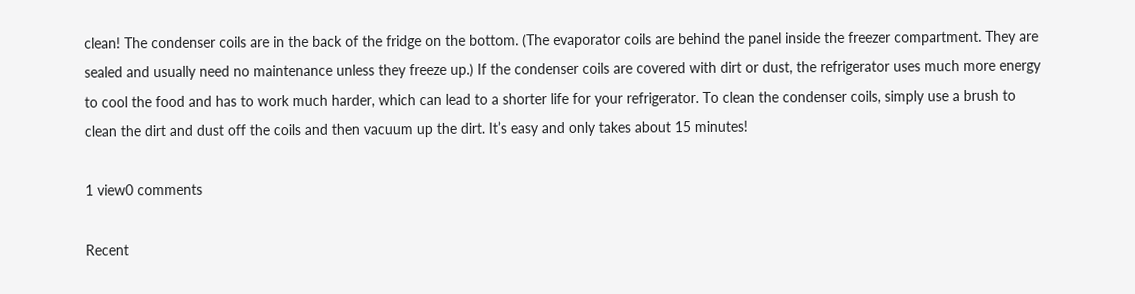clean! The condenser coils are in the back of the fridge on the bottom. (The evaporator coils are behind the panel inside the freezer compartment. They are sealed and usually need no maintenance unless they freeze up.) If the condenser coils are covered with dirt or dust, the refrigerator uses much more energy to cool the food and has to work much harder, which can lead to a shorter life for your refrigerator. To clean the condenser coils, simply use a brush to clean the dirt and dust off the coils and then vacuum up the dirt. It’s easy and only takes about 15 minutes!

1 view0 comments

Recent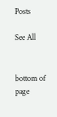Posts

See All


bottom of page